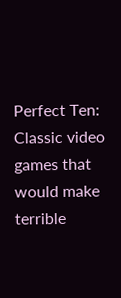Perfect Ten: Classic video games that would make terrible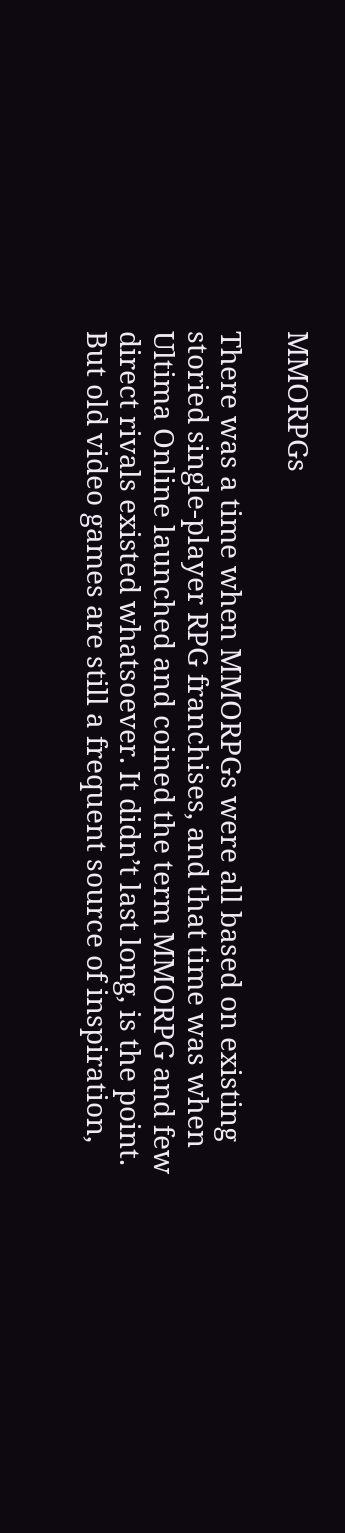MMORPGs

There was a time when MMORPGs were all based on existing storied single-player RPG franchises, and that time was when Ultima Online launched and coined the term MMORPG and few direct rivals existed whatsoever. It didn’t last long, is the point. But old video games are still a frequent source of inspiration,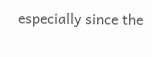especially since the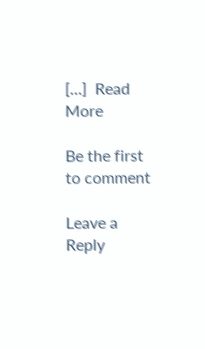[…]  Read More

Be the first to comment

Leave a Reply